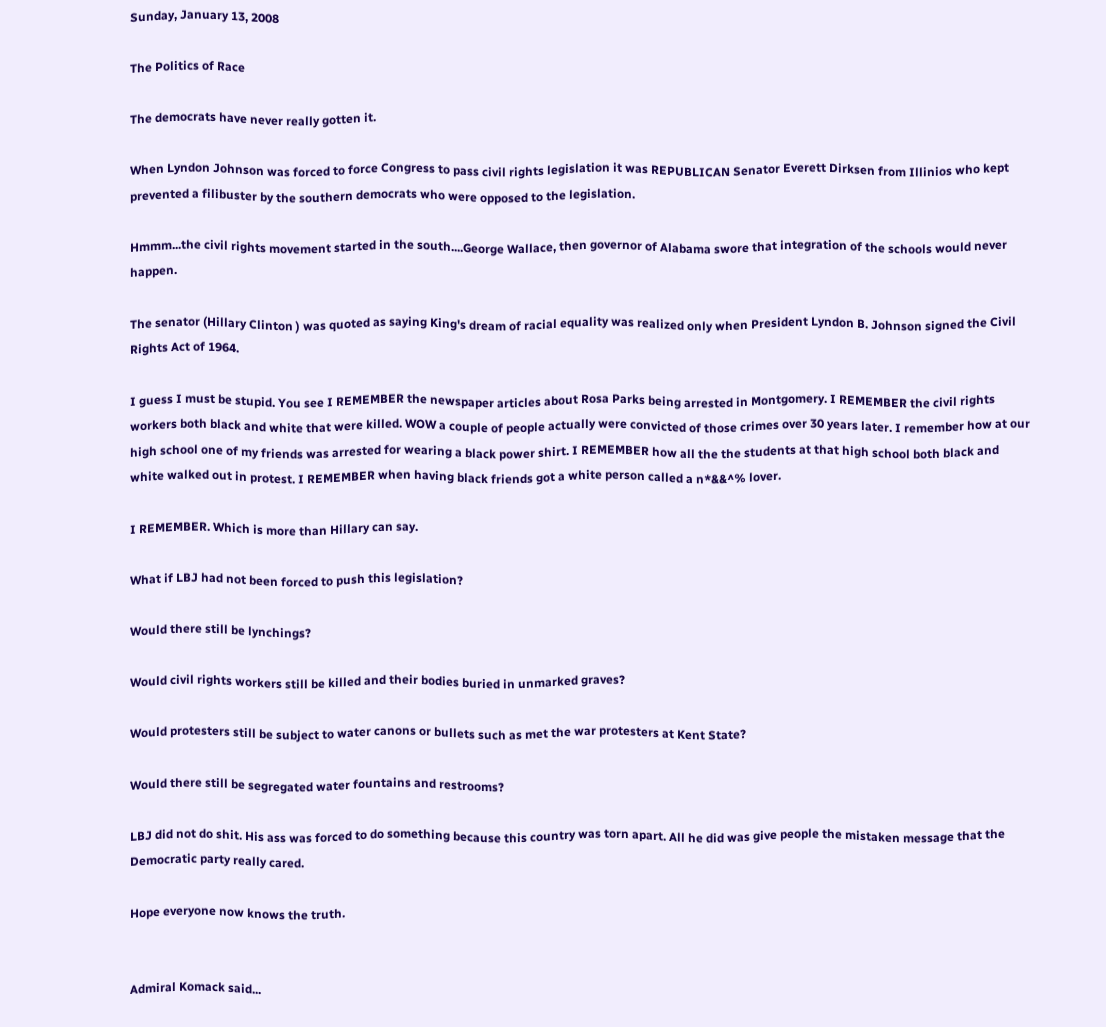Sunday, January 13, 2008

The Politics of Race

The democrats have never really gotten it.

When Lyndon Johnson was forced to force Congress to pass civil rights legislation it was REPUBLICAN Senator Everett Dirksen from Illinios who kept prevented a filibuster by the southern democrats who were opposed to the legislation.

Hmmm...the civil rights movement started in the south....George Wallace, then governor of Alabama swore that integration of the schools would never happen.

The senator (Hillary Clinton ) was quoted as saying King's dream of racial equality was realized only when President Lyndon B. Johnson signed the Civil Rights Act of 1964.

I guess I must be stupid. You see I REMEMBER the newspaper articles about Rosa Parks being arrested in Montgomery. I REMEMBER the civil rights workers both black and white that were killed. WOW a couple of people actually were convicted of those crimes over 30 years later. I remember how at our high school one of my friends was arrested for wearing a black power shirt. I REMEMBER how all the the students at that high school both black and white walked out in protest. I REMEMBER when having black friends got a white person called a n*&&^% lover.

I REMEMBER. Which is more than Hillary can say.

What if LBJ had not been forced to push this legislation?

Would there still be lynchings?

Would civil rights workers still be killed and their bodies buried in unmarked graves?

Would protesters still be subject to water canons or bullets such as met the war protesters at Kent State?

Would there still be segregated water fountains and restrooms?

LBJ did not do shit. His ass was forced to do something because this country was torn apart. All he did was give people the mistaken message that the Democratic party really cared.

Hope everyone now knows the truth.


Admiral Komack said...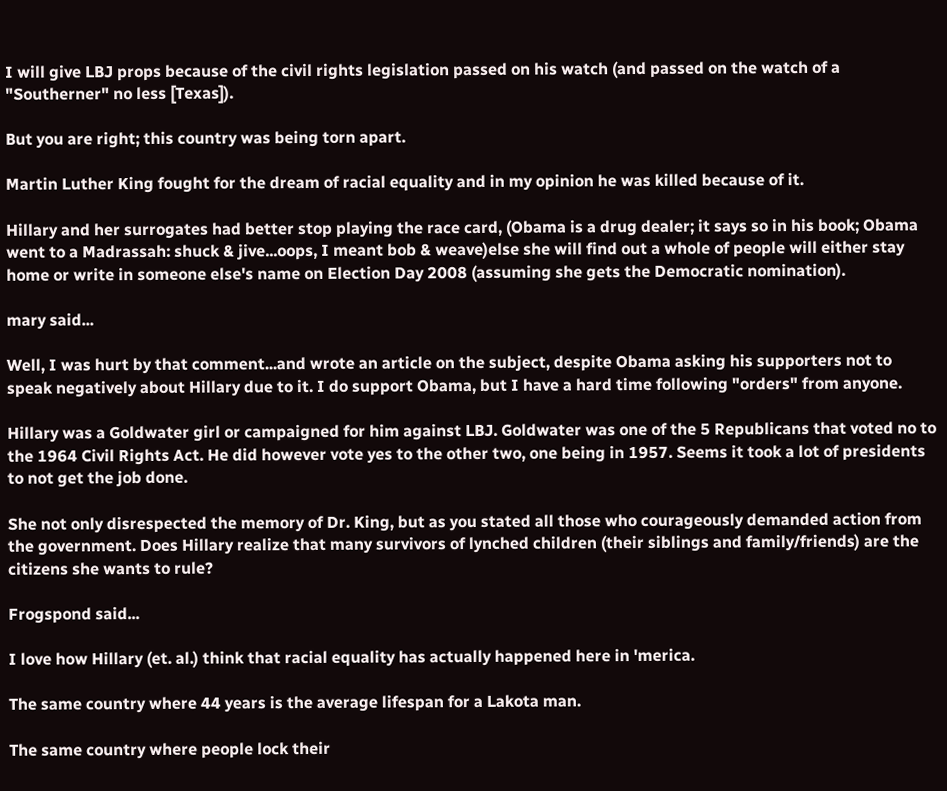I will give LBJ props because of the civil rights legislation passed on his watch (and passed on the watch of a "Southerner" no less [Texas]).

But you are right; this country was being torn apart.

Martin Luther King fought for the dream of racial equality and in my opinion he was killed because of it.

Hillary and her surrogates had better stop playing the race card, (Obama is a drug dealer; it says so in his book; Obama went to a Madrassah: shuck & jive...oops, I meant bob & weave)else she will find out a whole of people will either stay home or write in someone else's name on Election Day 2008 (assuming she gets the Democratic nomination).

mary said...

Well, I was hurt by that comment...and wrote an article on the subject, despite Obama asking his supporters not to speak negatively about Hillary due to it. I do support Obama, but I have a hard time following "orders" from anyone.

Hillary was a Goldwater girl or campaigned for him against LBJ. Goldwater was one of the 5 Republicans that voted no to the 1964 Civil Rights Act. He did however vote yes to the other two, one being in 1957. Seems it took a lot of presidents to not get the job done.

She not only disrespected the memory of Dr. King, but as you stated all those who courageously demanded action from the government. Does Hillary realize that many survivors of lynched children (their siblings and family/friends) are the citizens she wants to rule?

Frogspond said...

I love how Hillary (et. al.) think that racial equality has actually happened here in 'merica.

The same country where 44 years is the average lifespan for a Lakota man.

The same country where people lock their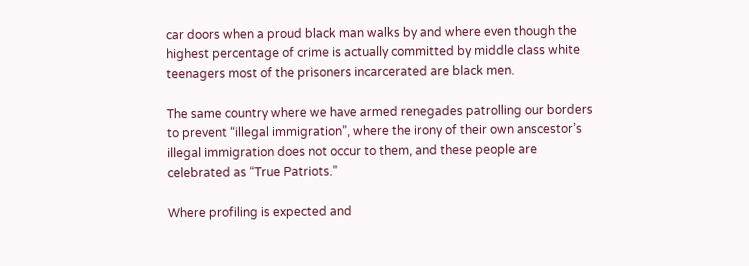car doors when a proud black man walks by and where even though the highest percentage of crime is actually committed by middle class white teenagers most of the prisoners incarcerated are black men.

The same country where we have armed renegades patrolling our borders to prevent “illegal immigration”, where the irony of their own anscestor’s illegal immigration does not occur to them, and these people are celebrated as “True Patriots.”

Where profiling is expected and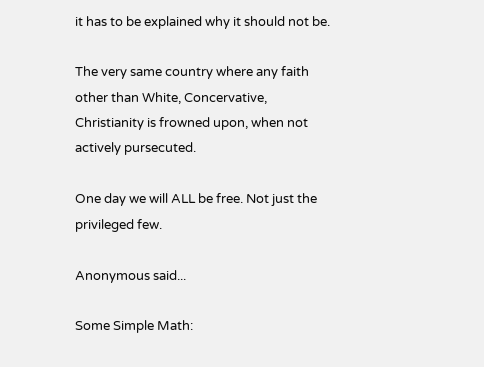it has to be explained why it should not be.

The very same country where any faith other than White, Concervative, Christianity is frowned upon, when not actively pursecuted.

One day we will ALL be free. Not just the privileged few.

Anonymous said...

Some Simple Math: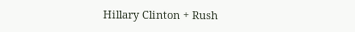Hillary Clinton + Rush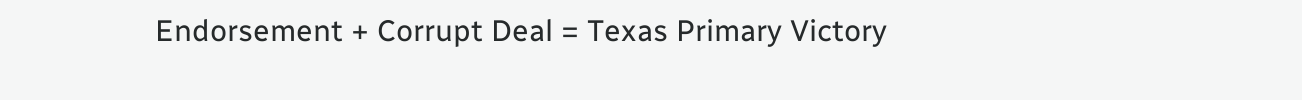Endorsement + Corrupt Deal = Texas Primary Victory